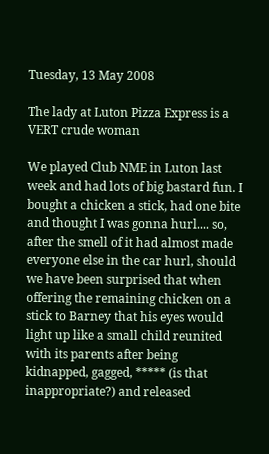Tuesday, 13 May 2008

The lady at Luton Pizza Express is a VERT crude woman

We played Club NME in Luton last week and had lots of big bastard fun. I bought a chicken a stick, had one bite and thought I was gonna hurl.... so, after the smell of it had almost made everyone else in the car hurl, should we have been surprised that when offering the remaining chicken on a stick to Barney that his eyes would light up like a small child reunited with its parents after being kidnapped, gagged, ***** (is that inappropriate?) and released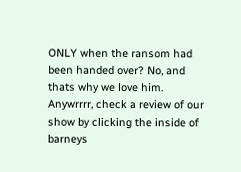ONLY when the ransom had been handed over? No, and thats why we love him.
Anywrrrr, check a review of our show by clicking the inside of barneys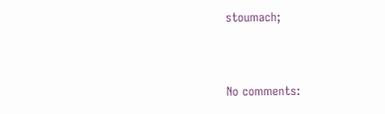stoumach;


No comments: